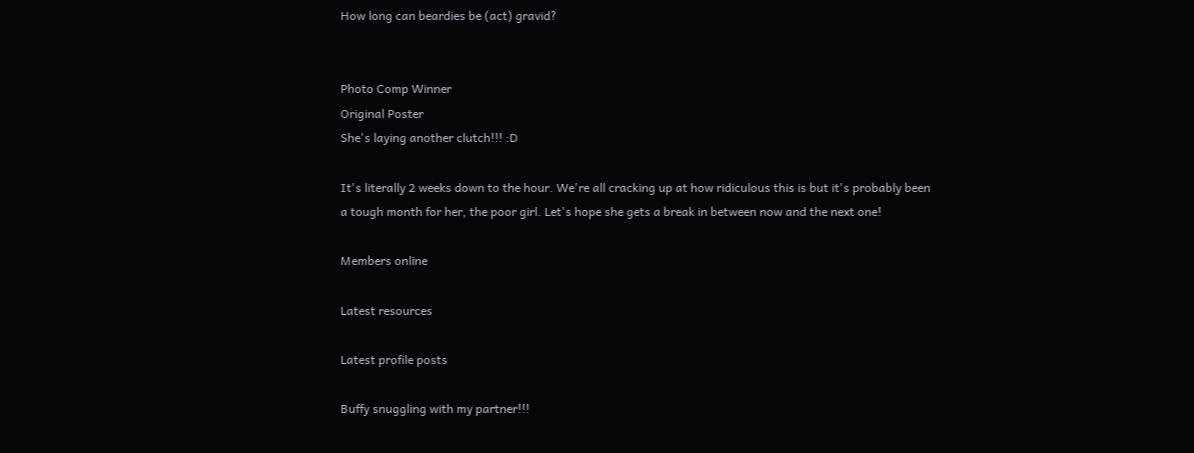How long can beardies be (act) gravid?


Photo Comp Winner
Original Poster
She's laying another clutch!!! :D

It's literally 2 weeks down to the hour. We're all cracking up at how ridiculous this is but it's probably been a tough month for her, the poor girl. Let's hope she gets a break in between now and the next one!

Members online

Latest resources

Latest profile posts

Buffy snuggling with my partner!!!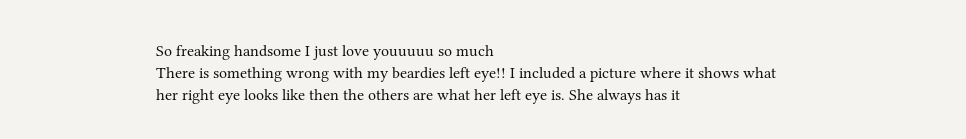So freaking handsome I just love youuuuu so much
There is something wrong with my beardies left eye!! I included a picture where it shows what her right eye looks like then the others are what her left eye is. She always has it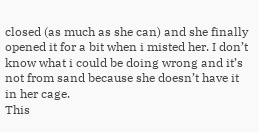closed (as much as she can) and she finally opened it for a bit when i misted her. I don’t know what i could be doing wrong and it’s not from sand because she doesn’t have it in her cage.
This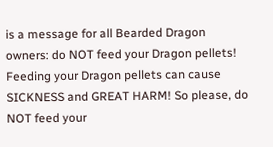is a message for all Bearded Dragon owners: do NOT feed your Dragon pellets! Feeding your Dragon pellets can cause SICKNESS and GREAT HARM! So please, do NOT feed your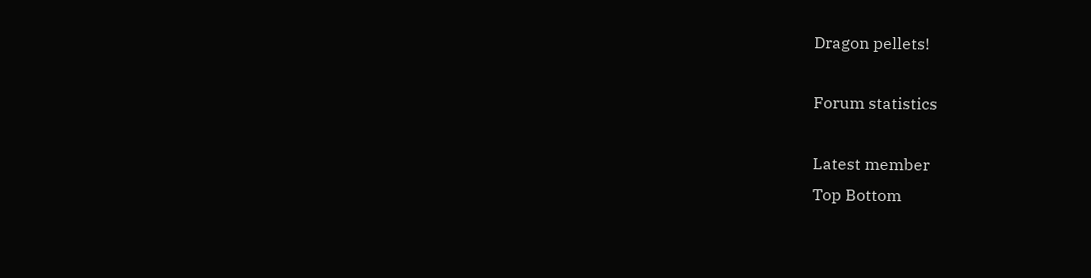Dragon pellets!

Forum statistics

Latest member
Top Bottom